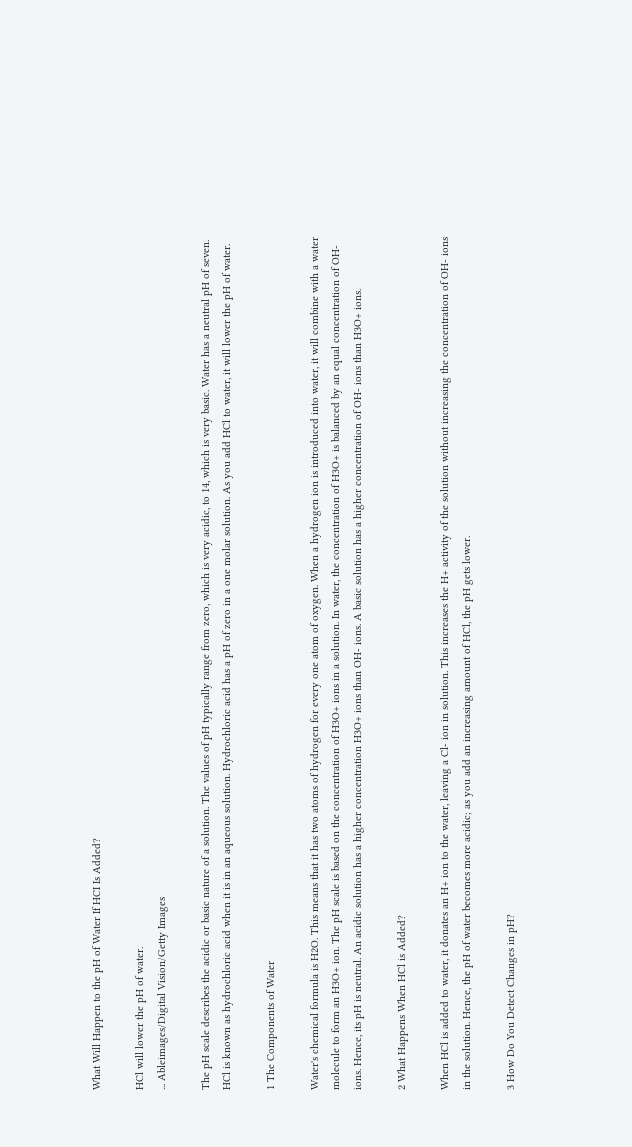What Will Happen to the pH of Water If HCI Is Added?

HCl will lower the pH of water.
... Ableimages/Digital Vision/Getty Images

The pH scale describes the acidic or basic nature of a solution. The values of pH typically range from zero, which is very acidic, to 14, which is very basic. Water has a neutral pH of seven. HCl is known as hydrochloric acid when it is in an aqueous solution. Hydrochloric acid has a pH of zero in a one molar solution. As you add HCl to water, it will lower the pH of water.

1 The Components of Water

Water's chemical formula is H2O. This means that it has two atoms of hydrogen for every one atom of oxygen. When a hydrogen ion is introduced into water, it will combine with a water molecule to form an H3O+ ion. The pH scale is based on the concentration of H3O+ ions in a solution. In water, the concentration of H3O+ is balanced by an equal concentration of OH- ions. Hence, its pH is neutral. An acidic solution has a higher concentration H3O+ ions than OH- ions. A basic solution has a higher concentration of OH- ions than H3O+ ions.

2 What Happens When HCl is Added?

When HCl is added to water, it donates an H+ ion to the water, leaving a Cl- ion in solution. This increases the H+ activity of the solution without increasing the concentration of OH- ions in the solution. Hence, the pH of water becomes more acidic; as you add an increasing amount of HCl, the pH gets lower.

3 How Do You Detect Changes in pH?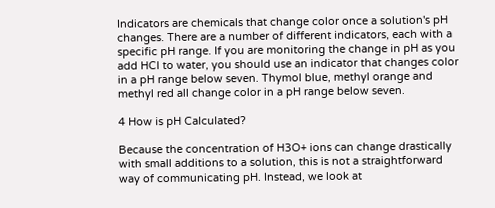Indicators are chemicals that change color once a solution's pH changes. There are a number of different indicators, each with a specific pH range. If you are monitoring the change in pH as you add HCl to water, you should use an indicator that changes color in a pH range below seven. Thymol blue, methyl orange and methyl red all change color in a pH range below seven.

4 How is pH Calculated?

Because the concentration of H3O+ ions can change drastically with small additions to a solution, this is not a straightforward way of communicating pH. Instead, we look at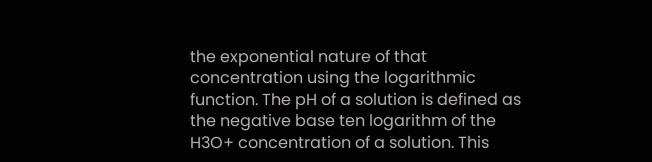the exponential nature of that concentration using the logarithmic function. The pH of a solution is defined as the negative base ten logarithm of the H3O+ concentration of a solution. This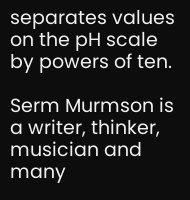separates values on the pH scale by powers of ten.

Serm Murmson is a writer, thinker, musician and many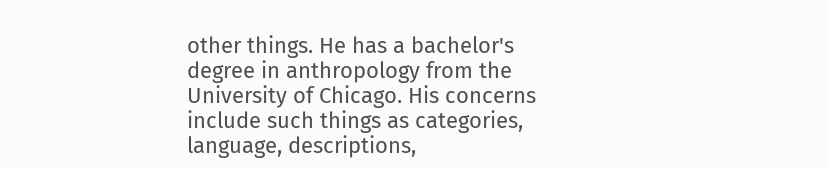other things. He has a bachelor's degree in anthropology from the University of Chicago. His concerns include such things as categories, language, descriptions,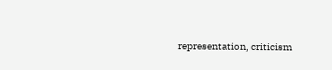representation, criticism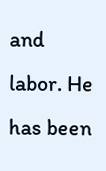and labor. He has been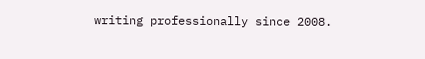writing professionally since 2008.